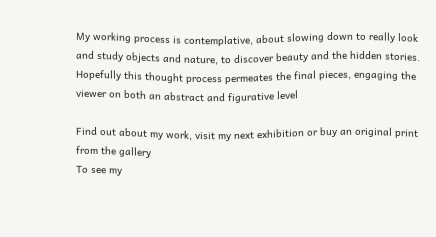My working process is contemplative, about slowing down to really look and study objects and nature, to discover beauty and the hidden stories.  Hopefully this thought process permeates the final pieces, engaging the viewer on both an abstract and figurative level

Find out about my work, visit my next exhibition or buy an original print from the gallery
To see my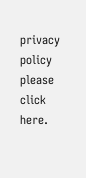privacy policy please click here.